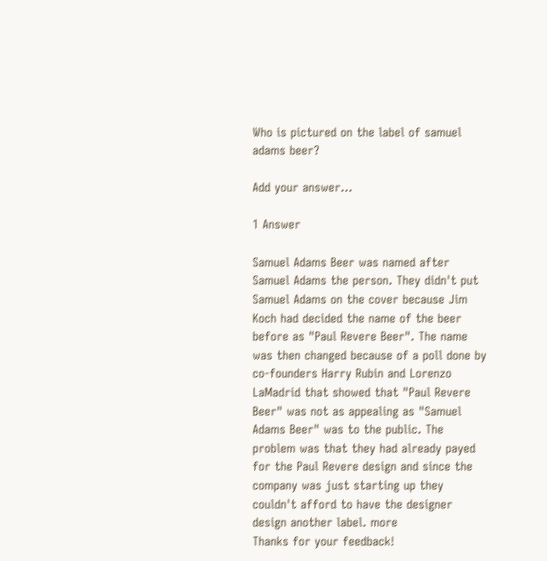Who is pictured on the label of samuel adams beer?

Add your answer...

1 Answer

Samuel Adams Beer was named after Samuel Adams the person. They didn't put Samuel Adams on the cover because Jim Koch had decided the name of the beer before as "Paul Revere Beer". The name was then changed because of a poll done by co-founders Harry Rubin and Lorenzo LaMadrid that showed that "Paul Revere Beer" was not as appealing as "Samuel Adams Beer" was to the public. The problem was that they had already payed for the Paul Revere design and since the company was just starting up they couldn't afford to have the designer design another label. more
Thanks for your feedback!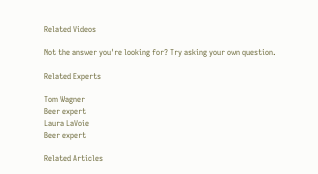Related Videos

Not the answer you're looking for? Try asking your own question.

Related Experts

Tom Wagner
Beer expert
Laura LaVoie
Beer expert

Related Articles